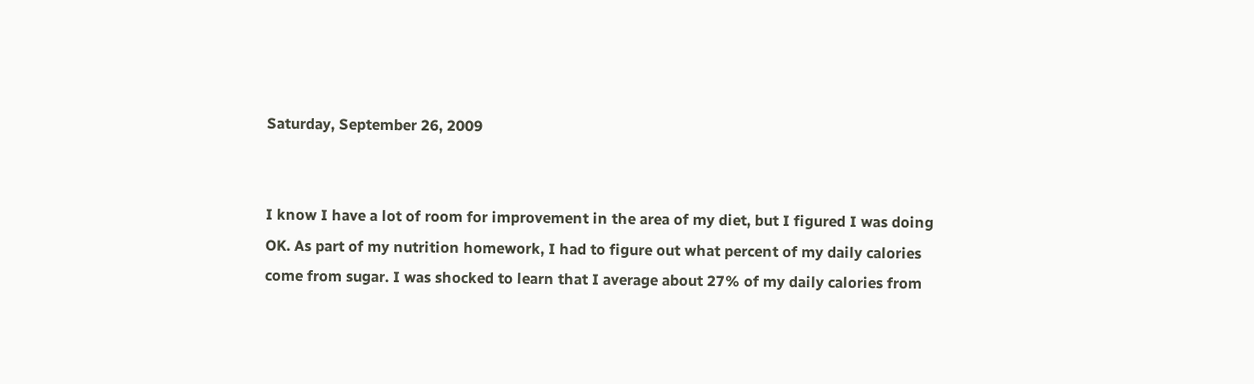Saturday, September 26, 2009


I know I have a lot of room for improvement in the area of my diet, but I figured I was doing OK. As part of my nutrition homework, I had to figure out what percent of my daily calories come from sugar. I was shocked to learn that I average about 27% of my daily calories from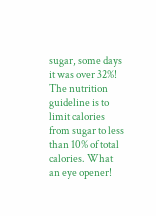sugar, some days it was over 32%! The nutrition guideline is to limit calories from sugar to less than 10% of total calories. What an eye opener!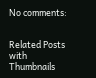No comments:


Related Posts with Thumbnails